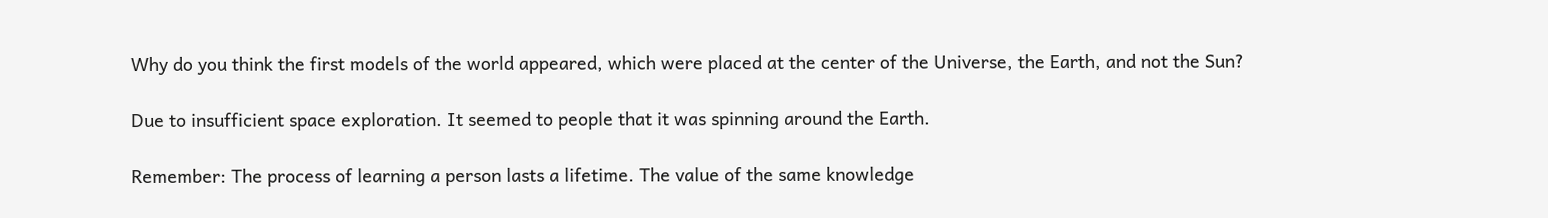Why do you think the first models of the world appeared, which were placed at the center of the Universe, the Earth, and not the Sun?

Due to insufficient space exploration. It seemed to people that it was spinning around the Earth.

Remember: The process of learning a person lasts a lifetime. The value of the same knowledge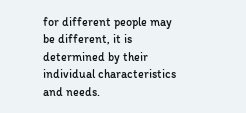for different people may be different, it is determined by their individual characteristics and needs.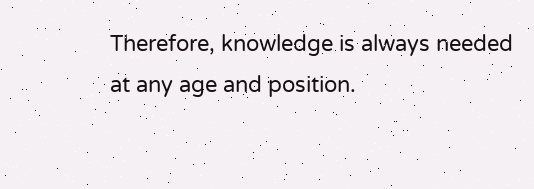Therefore, knowledge is always needed at any age and position.